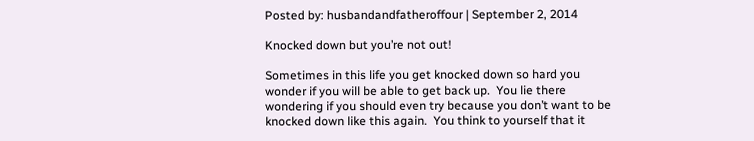Posted by: husbandandfatheroffour | September 2, 2014

Knocked down but you’re not out!

Sometimes in this life you get knocked down so hard you wonder if you will be able to get back up.  You lie there wondering if you should even try because you don’t want to be knocked down like this again.  You think to yourself that it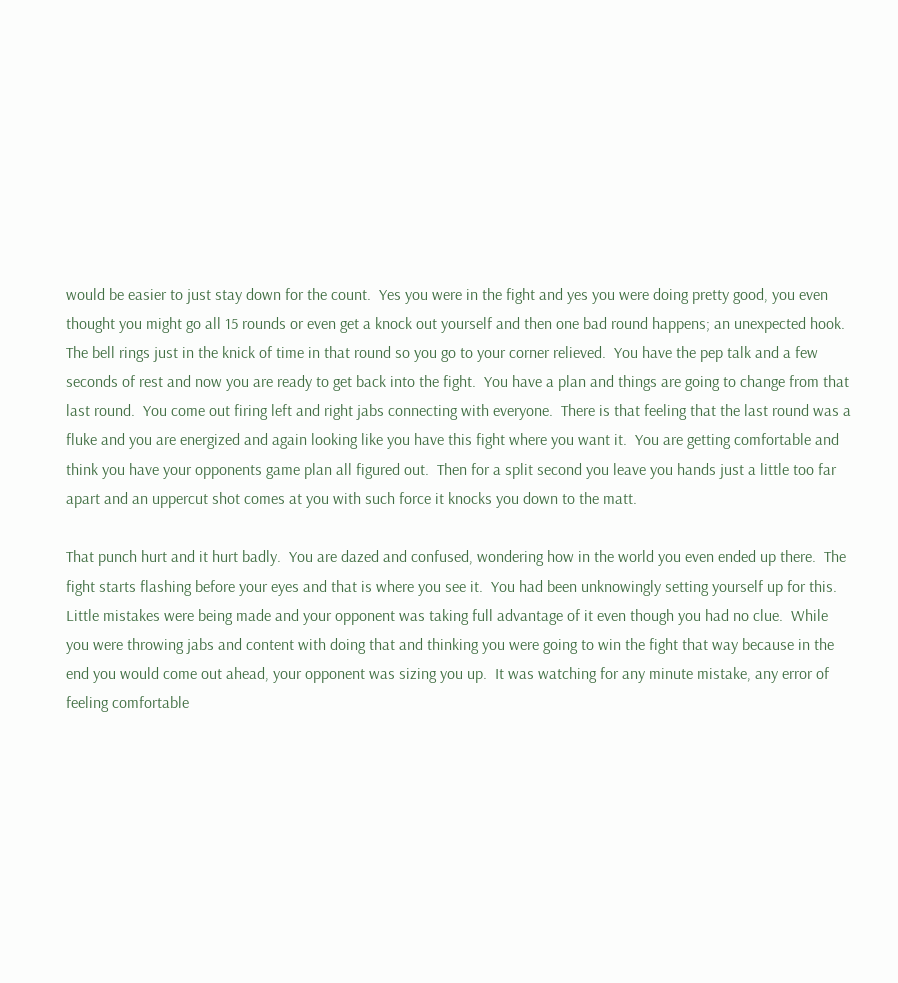would be easier to just stay down for the count.  Yes you were in the fight and yes you were doing pretty good, you even thought you might go all 15 rounds or even get a knock out yourself and then one bad round happens; an unexpected hook.  The bell rings just in the knick of time in that round so you go to your corner relieved.  You have the pep talk and a few seconds of rest and now you are ready to get back into the fight.  You have a plan and things are going to change from that last round.  You come out firing left and right jabs connecting with everyone.  There is that feeling that the last round was a fluke and you are energized and again looking like you have this fight where you want it.  You are getting comfortable and think you have your opponents game plan all figured out.  Then for a split second you leave you hands just a little too far apart and an uppercut shot comes at you with such force it knocks you down to the matt.

That punch hurt and it hurt badly.  You are dazed and confused, wondering how in the world you even ended up there.  The fight starts flashing before your eyes and that is where you see it.  You had been unknowingly setting yourself up for this.  Little mistakes were being made and your opponent was taking full advantage of it even though you had no clue.  While you were throwing jabs and content with doing that and thinking you were going to win the fight that way because in the end you would come out ahead, your opponent was sizing you up.  It was watching for any minute mistake, any error of feeling comfortable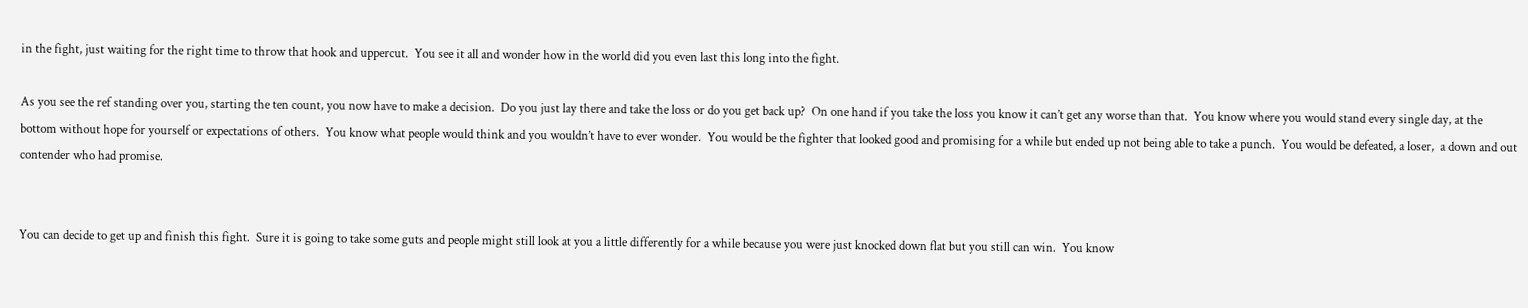in the fight, just waiting for the right time to throw that hook and uppercut.  You see it all and wonder how in the world did you even last this long into the fight.

As you see the ref standing over you, starting the ten count, you now have to make a decision.  Do you just lay there and take the loss or do you get back up?  On one hand if you take the loss you know it can’t get any worse than that.  You know where you would stand every single day, at the bottom without hope for yourself or expectations of others.  You know what people would think and you wouldn’t have to ever wonder.  You would be the fighter that looked good and promising for a while but ended up not being able to take a punch.  You would be defeated, a loser,  a down and out contender who had promise.


You can decide to get up and finish this fight.  Sure it is going to take some guts and people might still look at you a little differently for a while because you were just knocked down flat but you still can win.  You know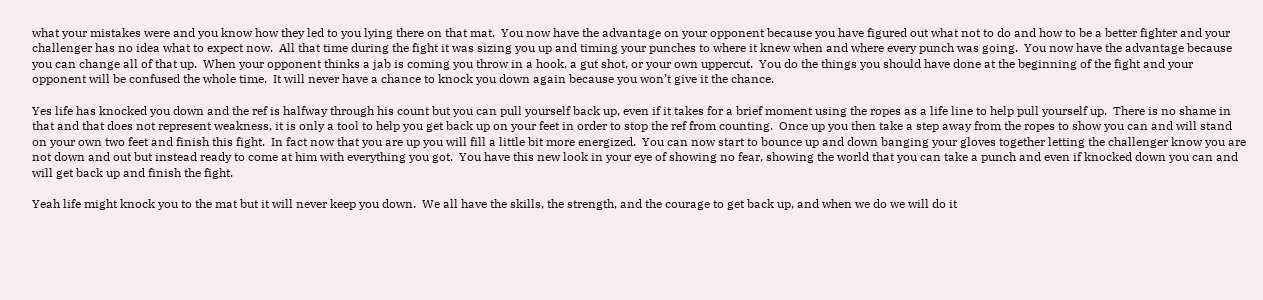what your mistakes were and you know how they led to you lying there on that mat.  You now have the advantage on your opponent because you have figured out what not to do and how to be a better fighter and your challenger has no idea what to expect now.  All that time during the fight it was sizing you up and timing your punches to where it knew when and where every punch was going.  You now have the advantage because you can change all of that up.  When your opponent thinks a jab is coming you throw in a hook, a gut shot, or your own uppercut.  You do the things you should have done at the beginning of the fight and your opponent will be confused the whole time.  It will never have a chance to knock you down again because you won’t give it the chance.

Yes life has knocked you down and the ref is halfway through his count but you can pull yourself back up, even if it takes for a brief moment using the ropes as a life line to help pull yourself up.  There is no shame in that and that does not represent weakness, it is only a tool to help you get back up on your feet in order to stop the ref from counting.  Once up you then take a step away from the ropes to show you can and will stand on your own two feet and finish this fight.  In fact now that you are up you will fill a little bit more energized.  You can now start to bounce up and down banging your gloves together letting the challenger know you are not down and out but instead ready to come at him with everything you got.  You have this new look in your eye of showing no fear, showing the world that you can take a punch and even if knocked down you can and will get back up and finish the fight.

Yeah life might knock you to the mat but it will never keep you down.  We all have the skills, the strength, and the courage to get back up, and when we do we will do it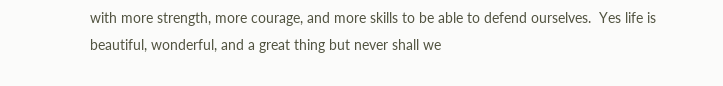with more strength, more courage, and more skills to be able to defend ourselves.  Yes life is beautiful, wonderful, and a great thing but never shall we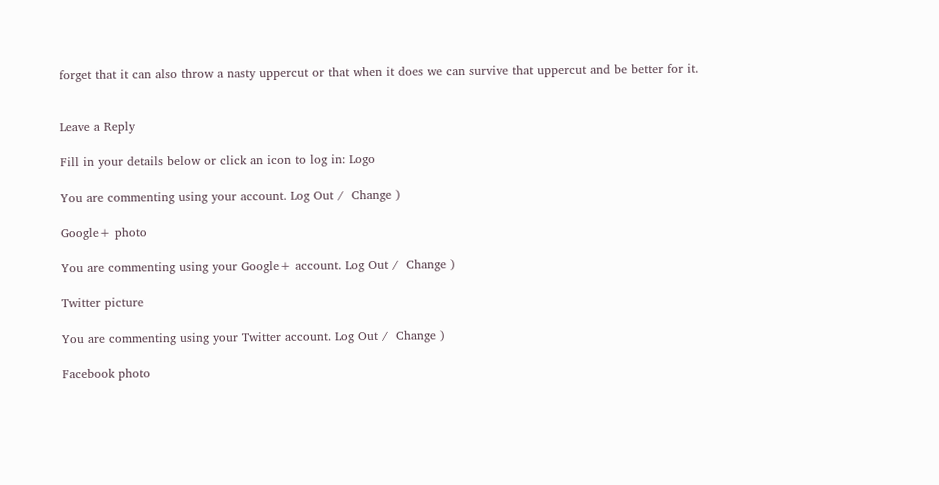forget that it can also throw a nasty uppercut or that when it does we can survive that uppercut and be better for it.


Leave a Reply

Fill in your details below or click an icon to log in: Logo

You are commenting using your account. Log Out /  Change )

Google+ photo

You are commenting using your Google+ account. Log Out /  Change )

Twitter picture

You are commenting using your Twitter account. Log Out /  Change )

Facebook photo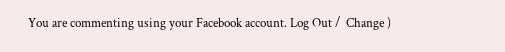You are commenting using your Facebook account. Log Out /  Change )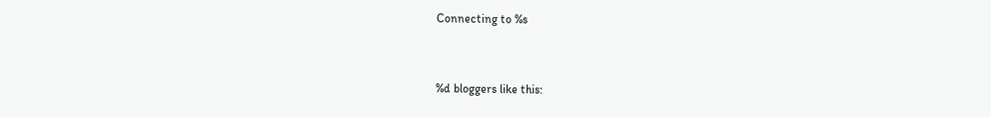Connecting to %s


%d bloggers like this: